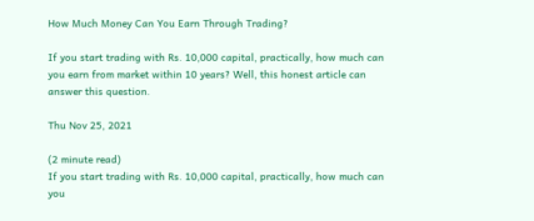How Much Money Can You Earn Through Trading?

If you start trading with Rs. 10,000 capital, practically, how much can you earn from market within 10 years? Well, this honest article can answer this question.

Thu Nov 25, 2021

(2 minute read)
If you start trading with Rs. 10,000 capital, practically, how much can you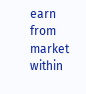earn from market within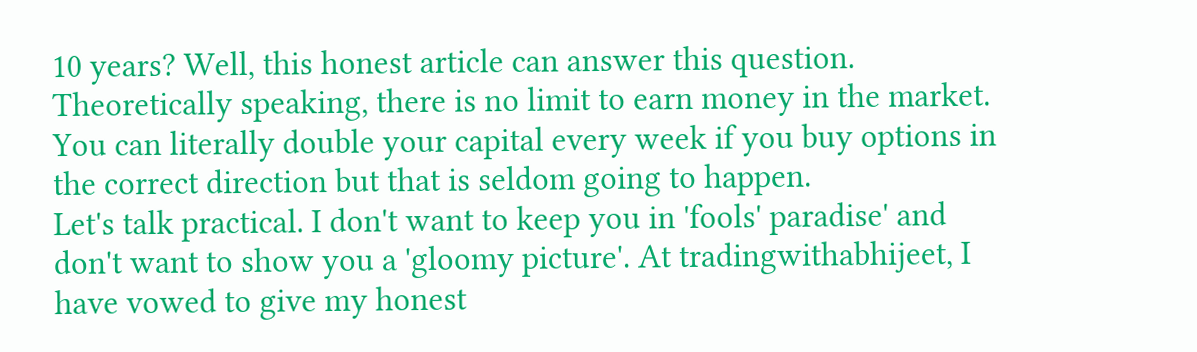10 years? Well, this honest article can answer this question.
Theoretically speaking, there is no limit to earn money in the market. You can literally double your capital every week if you buy options in the correct direction but that is seldom going to happen.
Let's talk practical. I don't want to keep you in 'fools' paradise' and don't want to show you a 'gloomy picture'. At tradingwithabhijeet, I have vowed to give my honest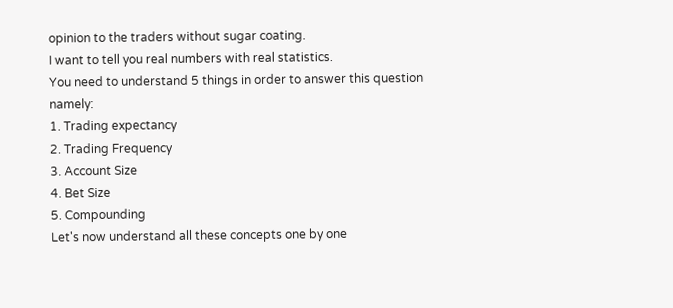opinion to the traders without sugar coating.
I want to tell you real numbers with real statistics.
You need to understand 5 things in order to answer this question namely:
1. Trading expectancy
2. Trading Frequency
3. Account Size
4. Bet Size
5. Compounding
Let's now understand all these concepts one by one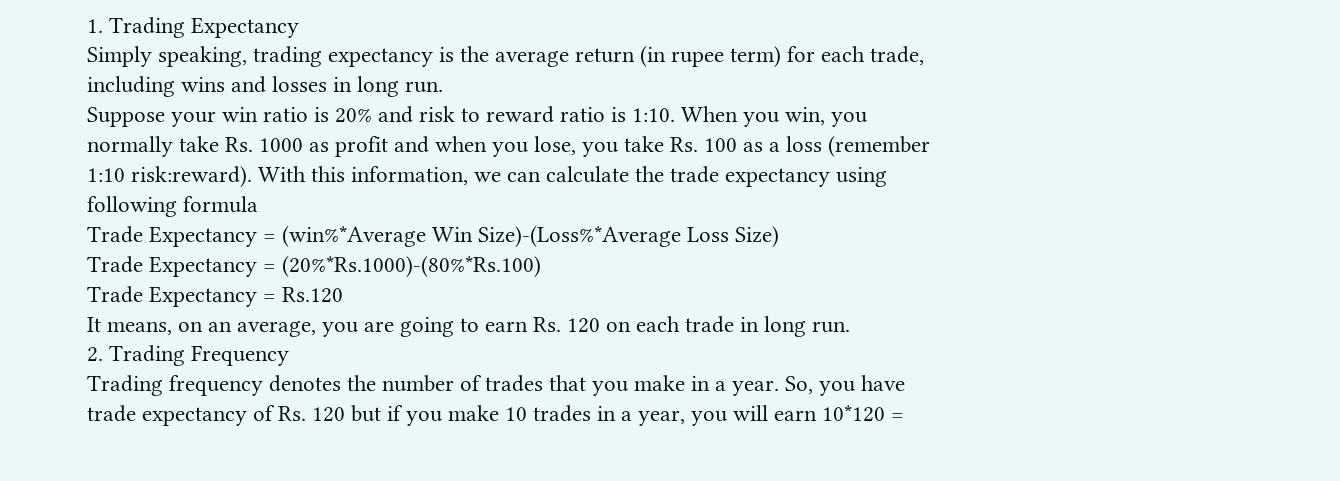1. Trading Expectancy
Simply speaking, trading expectancy is the average return (in rupee term) for each trade, including wins and losses in long run.
Suppose your win ratio is 20% and risk to reward ratio is 1:10. When you win, you normally take Rs. 1000 as profit and when you lose, you take Rs. 100 as a loss (remember 1:10 risk:reward). With this information, we can calculate the trade expectancy using following formula
Trade Expectancy = (win%*Average Win Size)-(Loss%*Average Loss Size)
Trade Expectancy = (20%*Rs.1000)-(80%*Rs.100)
Trade Expectancy = Rs.120
It means, on an average, you are going to earn Rs. 120 on each trade in long run.
2. Trading Frequency
Trading frequency denotes the number of trades that you make in a year. So, you have trade expectancy of Rs. 120 but if you make 10 trades in a year, you will earn 10*120 =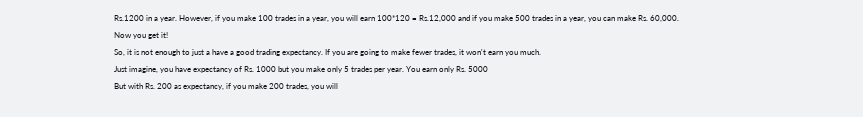Rs.1200 in a year. However, if you make 100 trades in a year, you will earn 100*120 = Rs.12,000 and if you make 500 trades in a year, you can make Rs. 60,000.
Now you get it!
So, it is not enough to just a have a good trading expectancy. If you are going to make fewer trades, it won't earn you much.
Just imagine, you have expectancy of Rs. 1000 but you make only 5 trades per year. You earn only Rs. 5000
But with Rs. 200 as expectancy, if you make 200 trades, you will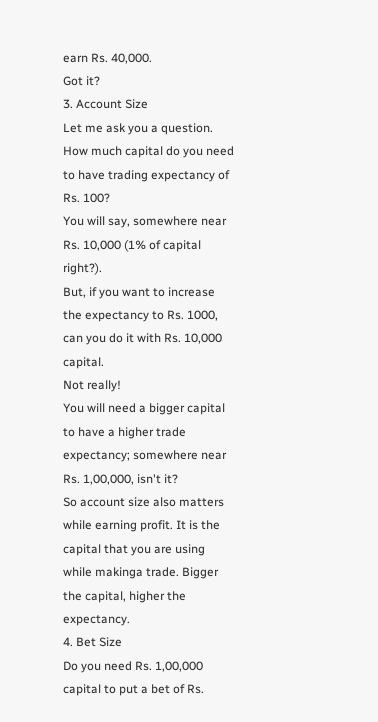earn Rs. 40,000.
Got it?
3. Account Size
Let me ask you a question. How much capital do you need to have trading expectancy of Rs. 100?
You will say, somewhere near Rs. 10,000 (1% of capital right?).
But, if you want to increase the expectancy to Rs. 1000, can you do it with Rs. 10,000 capital.
Not really!
You will need a bigger capital to have a higher trade expectancy; somewhere near Rs. 1,00,000, isn't it?
So account size also matters while earning profit. It is the capital that you are using while makinga trade. Bigger the capital, higher the expectancy.
4. Bet Size
Do you need Rs. 1,00,000 capital to put a bet of Rs.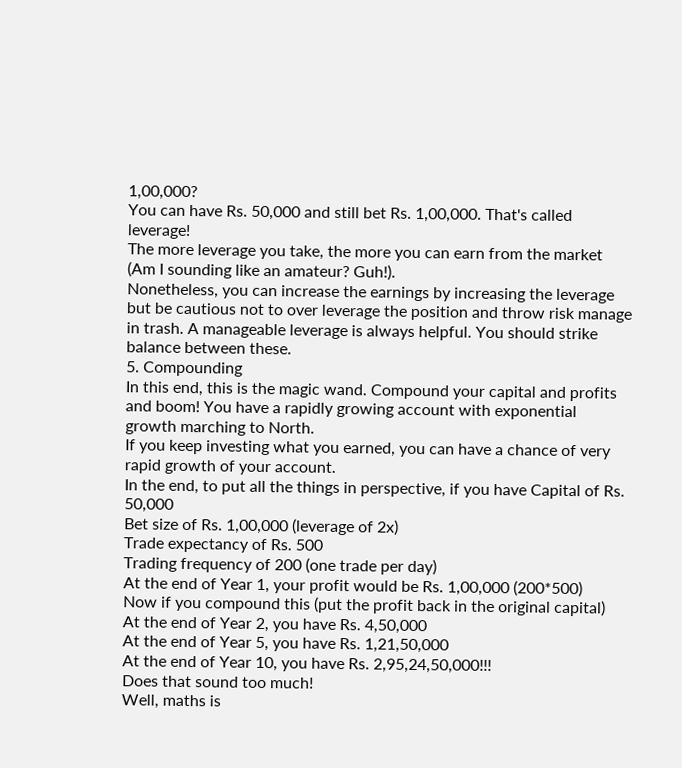1,00,000?
You can have Rs. 50,000 and still bet Rs. 1,00,000. That's called leverage!
The more leverage you take, the more you can earn from the market (Am I sounding like an amateur? Guh!).
Nonetheless, you can increase the earnings by increasing the leverage but be cautious not to over leverage the position and throw risk manage in trash. A manageable leverage is always helpful. You should strike balance between these.
5. Compounding
In this end, this is the magic wand. Compound your capital and profits and boom! You have a rapidly growing account with exponential growth marching to North.
If you keep investing what you earned, you can have a chance of very rapid growth of your account.
In the end, to put all the things in perspective, if you have Capital of Rs. 50,000
Bet size of Rs. 1,00,000 (leverage of 2x)
Trade expectancy of Rs. 500
Trading frequency of 200 (one trade per day)
At the end of Year 1, your profit would be Rs. 1,00,000 (200*500)
Now if you compound this (put the profit back in the original capital)
At the end of Year 2, you have Rs. 4,50,000
At the end of Year 5, you have Rs. 1,21,50,000
At the end of Year 10, you have Rs. 2,95,24,50,000!!!
Does that sound too much!
Well, maths is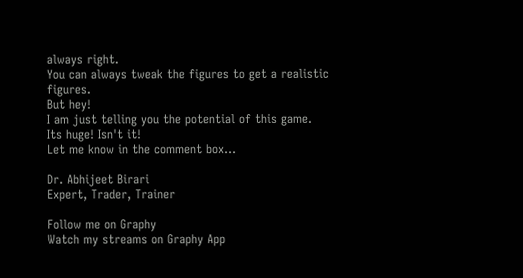always right.
You can always tweak the figures to get a realistic figures.
But hey!
I am just telling you the potential of this game.
Its huge! Isn't it!
Let me know in the comment box...

Dr. Abhijeet Birari
Expert, Trader, Trainer

Follow me on Graphy
Watch my streams on Graphy App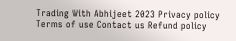Trading With Abhijeet 2023 Privacy policy Terms of use Contact us Refund policy